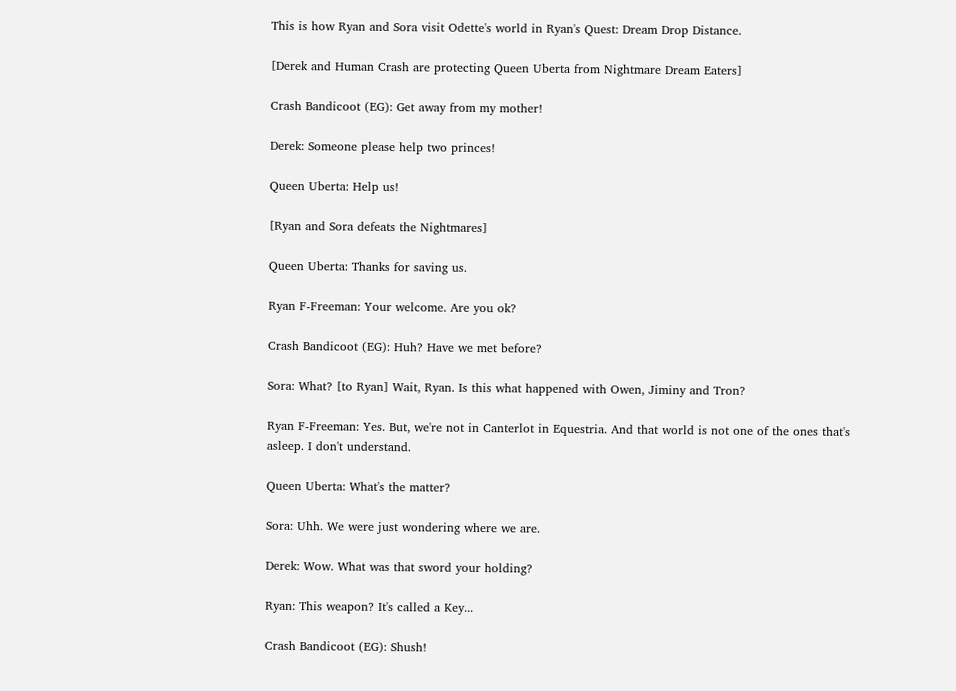This is how Ryan and Sora visit Odette's world in Ryan's Quest: Dream Drop Distance.

[Derek and Human Crash are protecting Queen Uberta from Nightmare Dream Eaters]

Crash Bandicoot (EG): Get away from my mother!

Derek: Someone please help two princes!

Queen Uberta: Help us!

[Ryan and Sora defeats the Nightmares]

Queen Uberta: Thanks for saving us.

Ryan F-Freeman: Your welcome. Are you ok?

Crash Bandicoot (EG): Huh? Have we met before?

Sora: What? [to Ryan] Wait, Ryan. Is this what happened with Owen, Jiminy and Tron?

Ryan F-Freeman: Yes. But, we're not in Canterlot in Equestria. And that world is not one of the ones that's asleep. I don't understand.

Queen Uberta: What's the matter?

Sora: Uhh. We were just wondering where we are.

Derek: Wow. What was that sword your holding?

Ryan: This weapon? It's called a Key...

Crash Bandicoot (EG): Shush!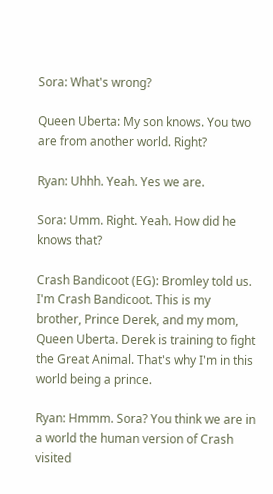Sora: What's wrong?

Queen Uberta: My son knows. You two are from another world. Right?

Ryan: Uhhh. Yeah. Yes we are.

Sora: Umm. Right. Yeah. How did he knows that?

Crash Bandicoot (EG): Bromley told us. I'm Crash Bandicoot. This is my brother, Prince Derek, and my mom, Queen Uberta. Derek is training to fight the Great Animal. That's why I'm in this world being a prince.

Ryan: Hmmm. Sora? You think we are in a world the human version of Crash visited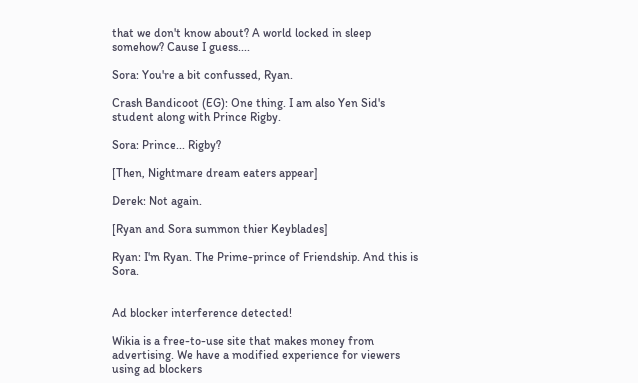that we don't know about? A world locked in sleep somehow? Cause I guess....

Sora: You're a bit confussed, Ryan.

Crash Bandicoot (EG): One thing. I am also Yen Sid's student along with Prince Rigby.

Sora: Prince... Rigby?

[Then, Nightmare dream eaters appear]

Derek: Not again.

[Ryan and Sora summon thier Keyblades]

Ryan: I'm Ryan. The Prime-prince of Friendship. And this is Sora.


Ad blocker interference detected!

Wikia is a free-to-use site that makes money from advertising. We have a modified experience for viewers using ad blockers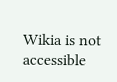Wikia is not accessible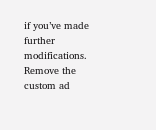if you’ve made further modifications. Remove the custom ad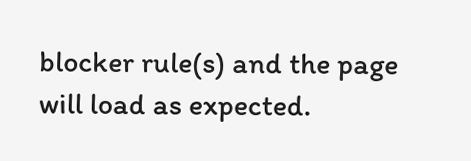blocker rule(s) and the page will load as expected.